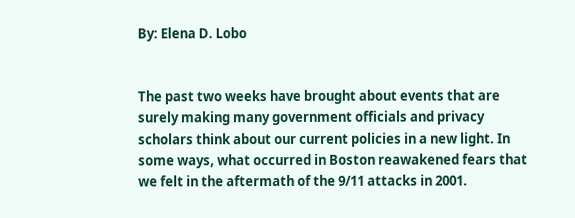By: Elena D. Lobo


The past two weeks have brought about events that are surely making many government officials and privacy scholars think about our current policies in a new light. In some ways, what occurred in Boston reawakened fears that we felt in the aftermath of the 9/11 attacks in 2001.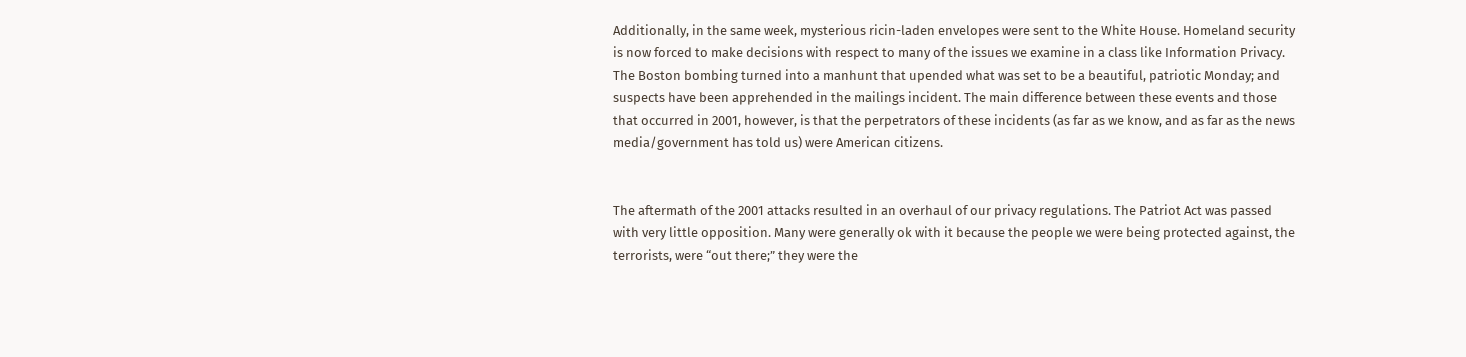Additionally, in the same week, mysterious ricin-laden envelopes were sent to the White House. Homeland security is now forced to make decisions with respect to many of the issues we examine in a class like Information Privacy. The Boston bombing turned into a manhunt that upended what was set to be a beautiful, patriotic Monday; and suspects have been apprehended in the mailings incident. The main difference between these events and those that occurred in 2001, however, is that the perpetrators of these incidents (as far as we know, and as far as the news media/government has told us) were American citizens.


The aftermath of the 2001 attacks resulted in an overhaul of our privacy regulations. The Patriot Act was passed with very little opposition. Many were generally ok with it because the people we were being protected against, the terrorists, were “out there;” they were the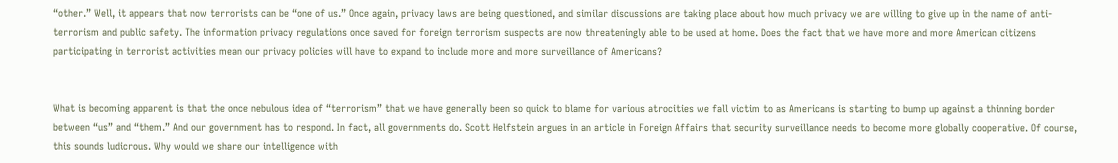“other.” Well, it appears that now terrorists can be “one of us.” Once again, privacy laws are being questioned, and similar discussions are taking place about how much privacy we are willing to give up in the name of anti-terrorism and public safety. The information privacy regulations once saved for foreign terrorism suspects are now threateningly able to be used at home. Does the fact that we have more and more American citizens participating in terrorist activities mean our privacy policies will have to expand to include more and more surveillance of Americans?


What is becoming apparent is that the once nebulous idea of “terrorism” that we have generally been so quick to blame for various atrocities we fall victim to as Americans is starting to bump up against a thinning border between “us” and “them.” And our government has to respond. In fact, all governments do. Scott Helfstein argues in an article in Foreign Affairs that security surveillance needs to become more globally cooperative. Of course, this sounds ludicrous. Why would we share our intelligence with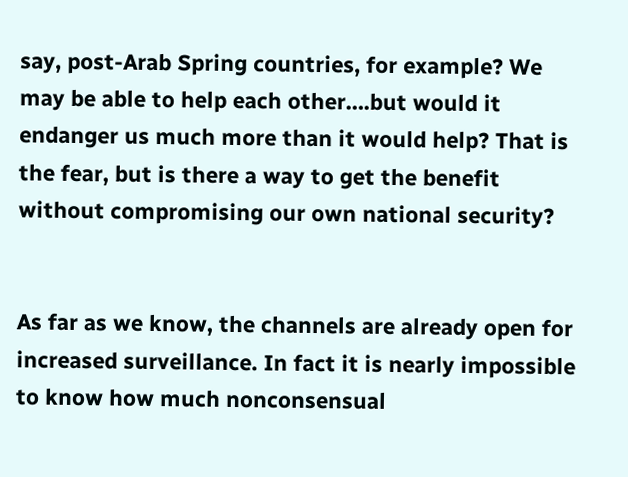say, post-Arab Spring countries, for example? We may be able to help each other….but would it endanger us much more than it would help? That is the fear, but is there a way to get the benefit without compromising our own national security?


As far as we know, the channels are already open for increased surveillance. In fact it is nearly impossible to know how much nonconsensual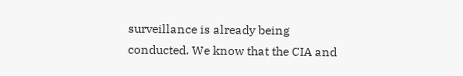surveillance is already being conducted. We know that the CIA and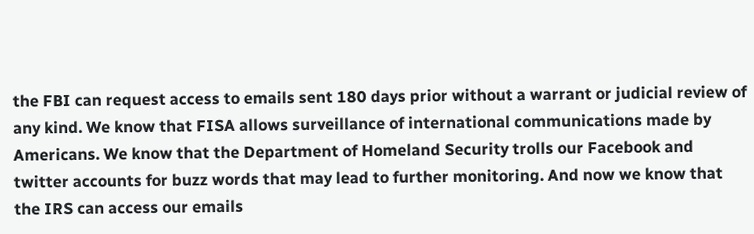the FBI can request access to emails sent 180 days prior without a warrant or judicial review of any kind. We know that FISA allows surveillance of international communications made by Americans. We know that the Department of Homeland Security trolls our Facebook and twitter accounts for buzz words that may lead to further monitoring. And now we know that the IRS can access our emails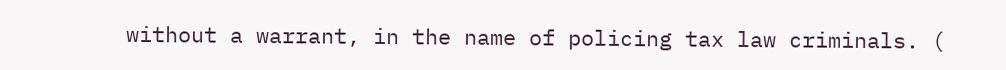without a warrant, in the name of policing tax law criminals. (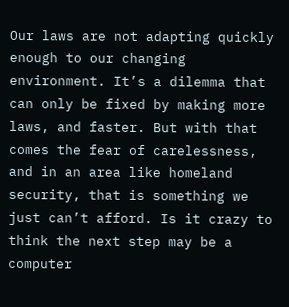Our laws are not adapting quickly enough to our changing environment. It’s a dilemma that can only be fixed by making more laws, and faster. But with that comes the fear of carelessness, and in an area like homeland security, that is something we just can’t afford. Is it crazy to think the next step may be a computer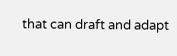that can draft and adapt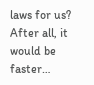laws for us? After all, it would be faster…